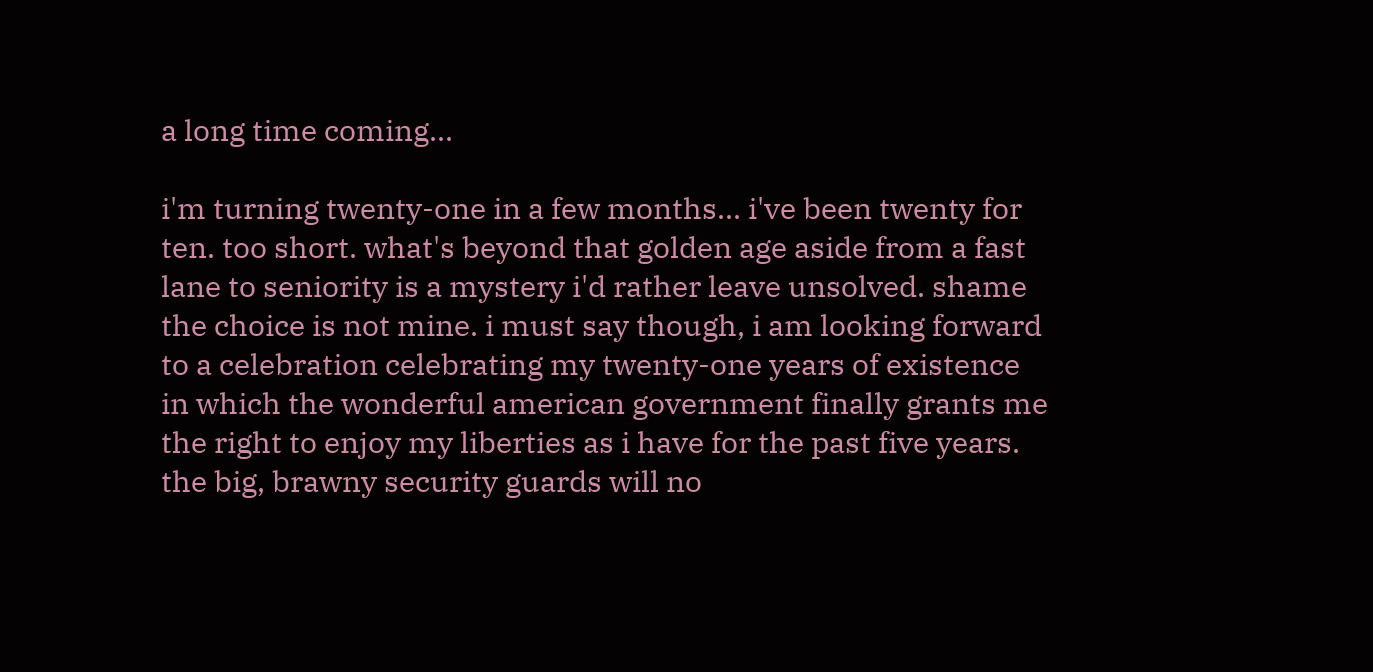a long time coming...

i'm turning twenty-one in a few months... i've been twenty for ten. too short. what's beyond that golden age aside from a fast lane to seniority is a mystery i'd rather leave unsolved. shame the choice is not mine. i must say though, i am looking forward to a celebration celebrating my twenty-one years of existence in which the wonderful american government finally grants me the right to enjoy my liberties as i have for the past five years. the big, brawny security guards will no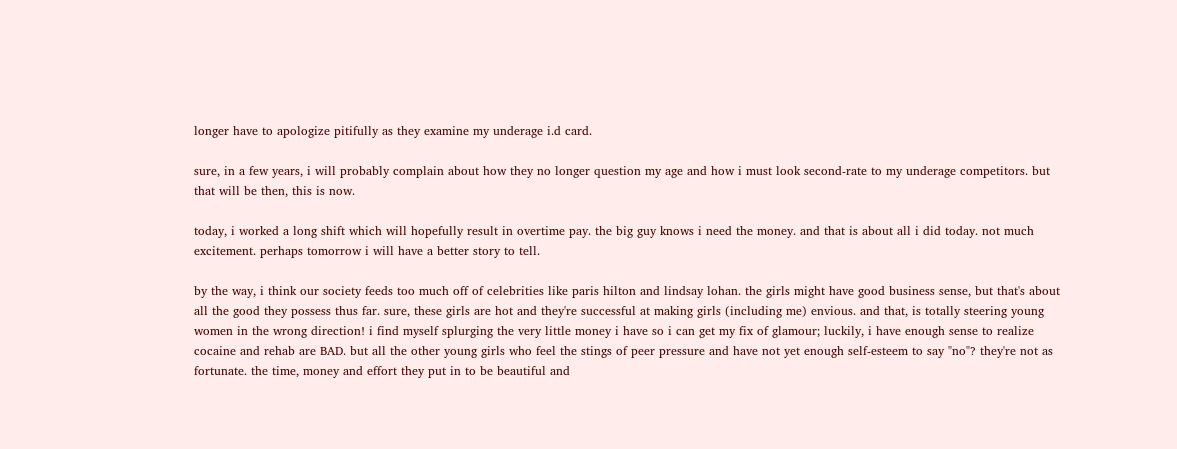longer have to apologize pitifully as they examine my underage i.d card.

sure, in a few years, i will probably complain about how they no longer question my age and how i must look second-rate to my underage competitors. but that will be then, this is now.

today, i worked a long shift which will hopefully result in overtime pay. the big guy knows i need the money. and that is about all i did today. not much excitement. perhaps tomorrow i will have a better story to tell.

by the way, i think our society feeds too much off of celebrities like paris hilton and lindsay lohan. the girls might have good business sense, but that's about all the good they possess thus far. sure, these girls are hot and they're successful at making girls (including me) envious. and that, is totally steering young women in the wrong direction! i find myself splurging the very little money i have so i can get my fix of glamour; luckily, i have enough sense to realize cocaine and rehab are BAD. but all the other young girls who feel the stings of peer pressure and have not yet enough self-esteem to say "no"? they're not as fortunate. the time, money and effort they put in to be beautiful and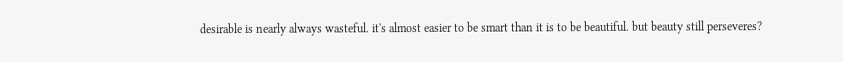desirable is nearly always wasteful. it's almost easier to be smart than it is to be beautiful. but beauty still perseveres?